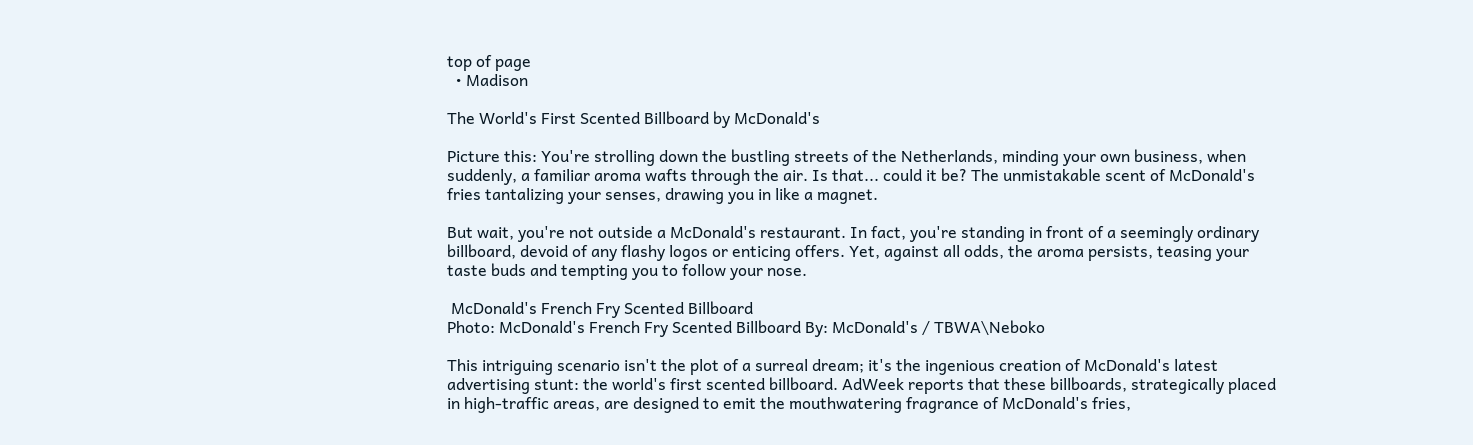top of page
  • Madison

The World's First Scented Billboard by McDonald's

Picture this: You're strolling down the bustling streets of the Netherlands, minding your own business, when suddenly, a familiar aroma wafts through the air. Is that... could it be? The unmistakable scent of McDonald's fries tantalizing your senses, drawing you in like a magnet.

But wait, you're not outside a McDonald's restaurant. In fact, you're standing in front of a seemingly ordinary billboard, devoid of any flashy logos or enticing offers. Yet, against all odds, the aroma persists, teasing your taste buds and tempting you to follow your nose.

 McDonald's French Fry Scented Billboard
Photo: McDonald's French Fry Scented Billboard By: McDonald's / TBWA\Neboko

This intriguing scenario isn't the plot of a surreal dream; it's the ingenious creation of McDonald's latest advertising stunt: the world's first scented billboard. AdWeek reports that these billboards, strategically placed in high-traffic areas, are designed to emit the mouthwatering fragrance of McDonald's fries,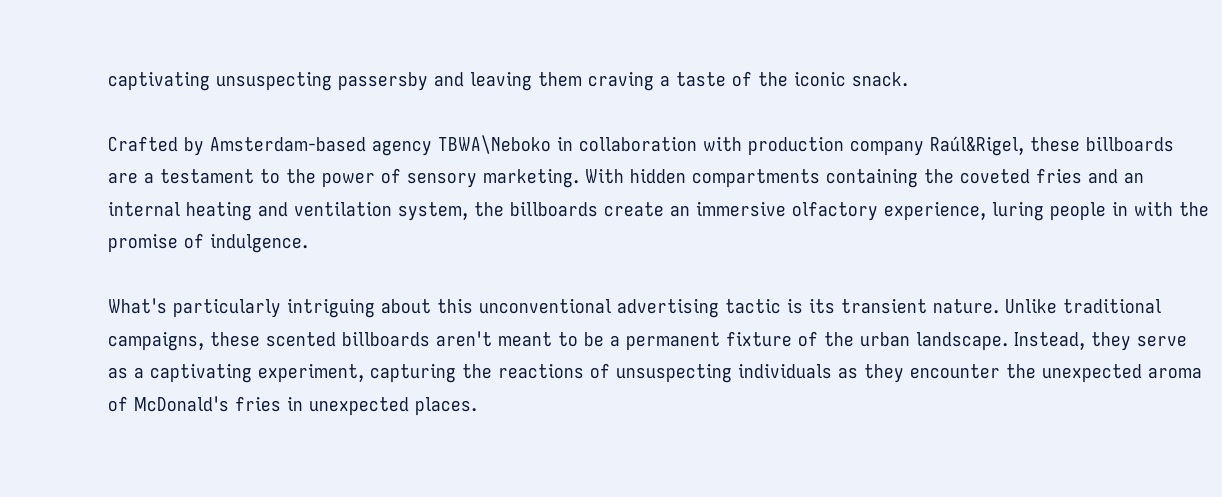captivating unsuspecting passersby and leaving them craving a taste of the iconic snack.

Crafted by Amsterdam-based agency TBWA\Neboko in collaboration with production company Raúl&Rigel, these billboards are a testament to the power of sensory marketing. With hidden compartments containing the coveted fries and an internal heating and ventilation system, the billboards create an immersive olfactory experience, luring people in with the promise of indulgence.

What's particularly intriguing about this unconventional advertising tactic is its transient nature. Unlike traditional campaigns, these scented billboards aren't meant to be a permanent fixture of the urban landscape. Instead, they serve as a captivating experiment, capturing the reactions of unsuspecting individuals as they encounter the unexpected aroma of McDonald's fries in unexpected places.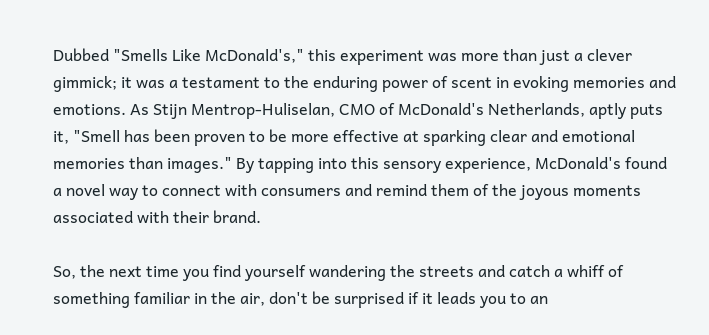Dubbed "Smells Like McDonald's," this experiment was more than just a clever gimmick; it was a testament to the enduring power of scent in evoking memories and emotions. As Stijn Mentrop-Huliselan, CMO of McDonald's Netherlands, aptly puts it, "Smell has been proven to be more effective at sparking clear and emotional memories than images." By tapping into this sensory experience, McDonald's found a novel way to connect with consumers and remind them of the joyous moments associated with their brand.

So, the next time you find yourself wandering the streets and catch a whiff of something familiar in the air, don't be surprised if it leads you to an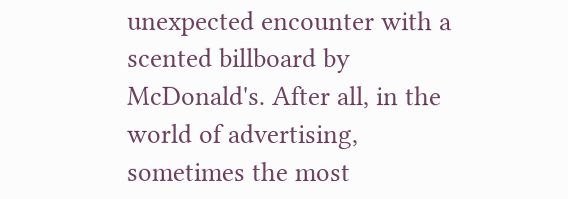unexpected encounter with a scented billboard by McDonald's. After all, in the world of advertising, sometimes the most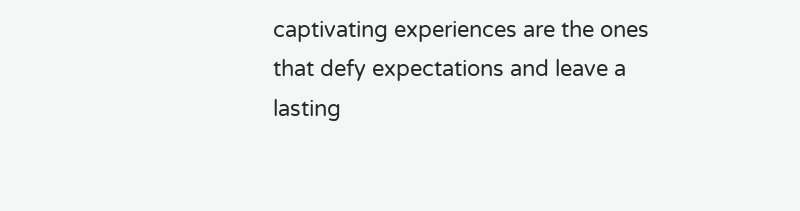captivating experiences are the ones that defy expectations and leave a lasting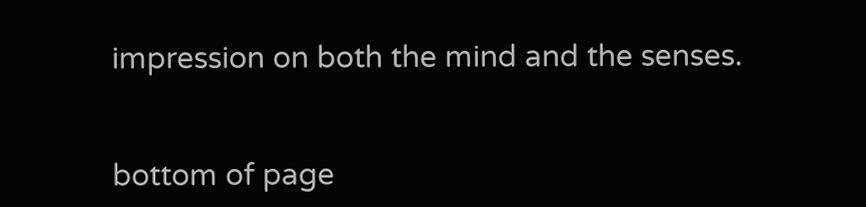impression on both the mind and the senses.


bottom of page